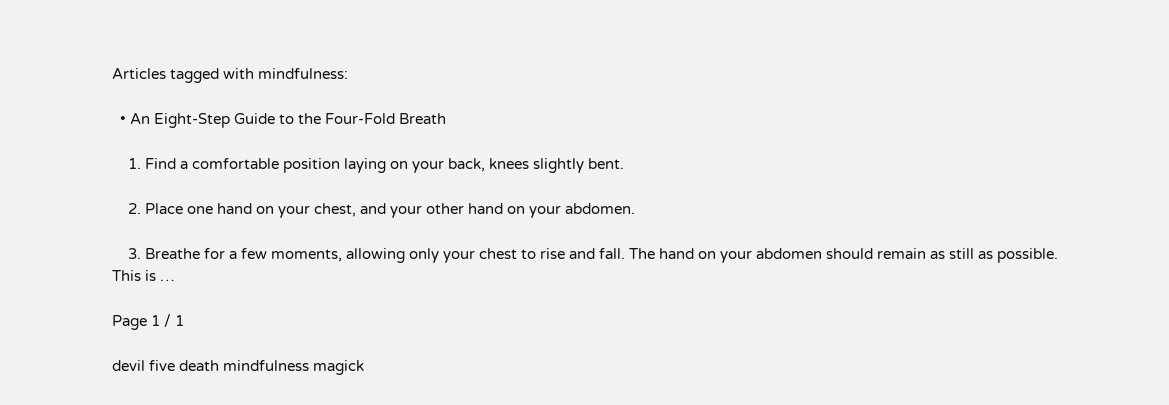Articles tagged with mindfulness:

  • An Eight-Step Guide to the Four-Fold Breath

    1. Find a comfortable position laying on your back, knees slightly bent.

    2. Place one hand on your chest, and your other hand on your abdomen.

    3. Breathe for a few moments, allowing only your chest to rise and fall. The hand on your abdomen should remain as still as possible. This is …

Page 1 / 1

devil five death mindfulness magick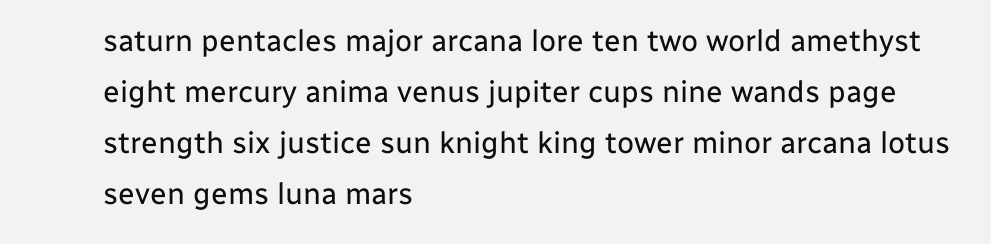saturn pentacles major arcana lore ten two world amethyst eight mercury anima venus jupiter cups nine wands page strength six justice sun knight king tower minor arcana lotus seven gems luna mars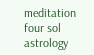meditation four sol astrology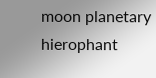moon planetary hierophant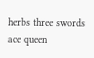herbs three swords ace queen